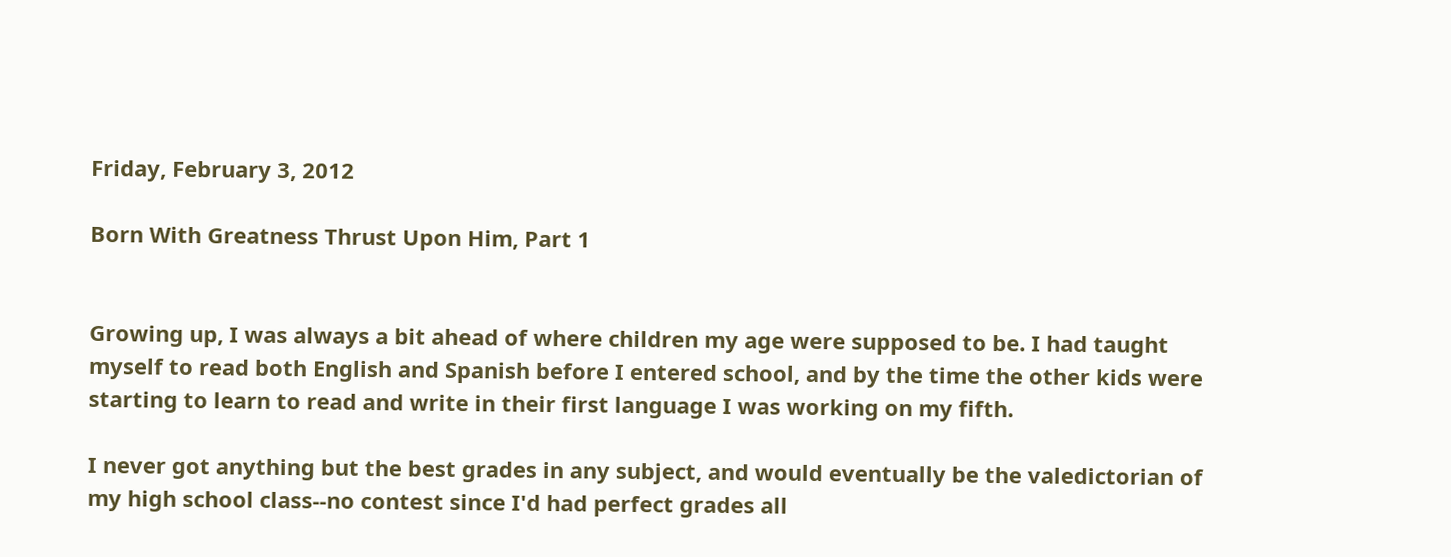Friday, February 3, 2012

Born With Greatness Thrust Upon Him, Part 1


Growing up, I was always a bit ahead of where children my age were supposed to be. I had taught myself to read both English and Spanish before I entered school, and by the time the other kids were starting to learn to read and write in their first language I was working on my fifth.

I never got anything but the best grades in any subject, and would eventually be the valedictorian of my high school class--no contest since I'd had perfect grades all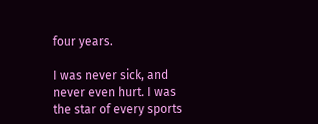four years.

I was never sick, and never even hurt. I was the star of every sports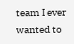team I ever wanted to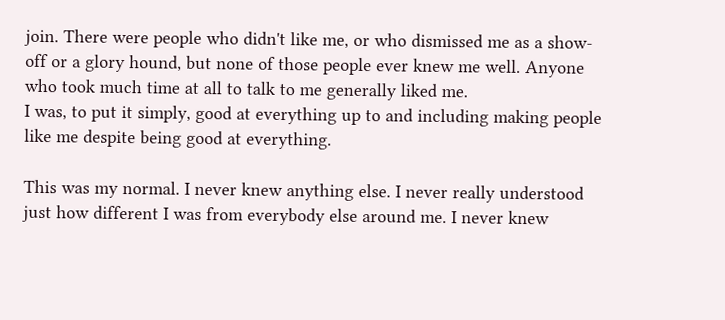join. There were people who didn't like me, or who dismissed me as a show-off or a glory hound, but none of those people ever knew me well. Anyone who took much time at all to talk to me generally liked me.
I was, to put it simply, good at everything up to and including making people like me despite being good at everything.

This was my normal. I never knew anything else. I never really understood just how different I was from everybody else around me. I never knew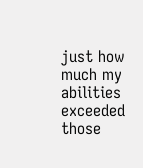just how much my abilities exceeded those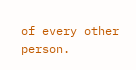of every other person.